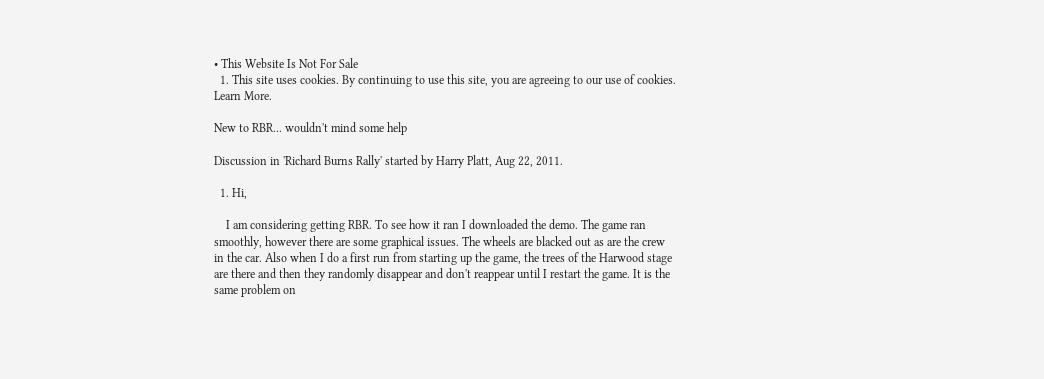• This Website Is Not For Sale
  1. This site uses cookies. By continuing to use this site, you are agreeing to our use of cookies. Learn More.

New to RBR... wouldn't mind some help

Discussion in 'Richard Burns Rally' started by Harry Platt, Aug 22, 2011.

  1. Hi,

    I am considering getting RBR. To see how it ran I downloaded the demo. The game ran smoothly, however there are some graphical issues. The wheels are blacked out as are the crew in the car. Also when I do a first run from starting up the game, the trees of the Harwood stage are there and then they randomly disappear and don't reappear until I restart the game. It is the same problem on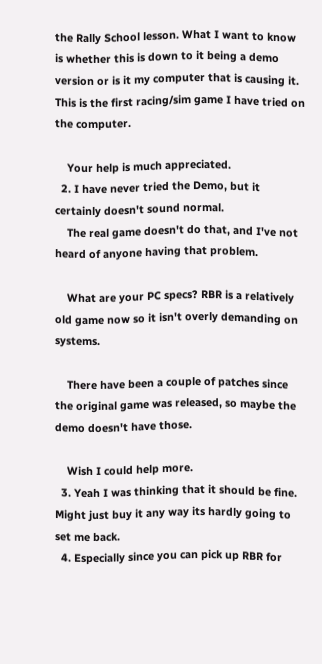the Rally School lesson. What I want to know is whether this is down to it being a demo version or is it my computer that is causing it. This is the first racing/sim game I have tried on the computer.

    Your help is much appreciated.
  2. I have never tried the Demo, but it certainly doesn't sound normal.
    The real game doesn't do that, and I've not heard of anyone having that problem.

    What are your PC specs? RBR is a relatively old game now so it isn't overly demanding on systems.

    There have been a couple of patches since the original game was released, so maybe the demo doesn't have those.

    Wish I could help more.
  3. Yeah I was thinking that it should be fine. Might just buy it any way its hardly going to set me back.
  4. Especially since you can pick up RBR for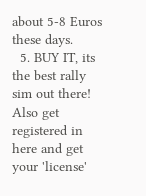about 5-8 Euros these days.
  5. BUY IT, its the best rally sim out there! Also get registered in here and get your 'license'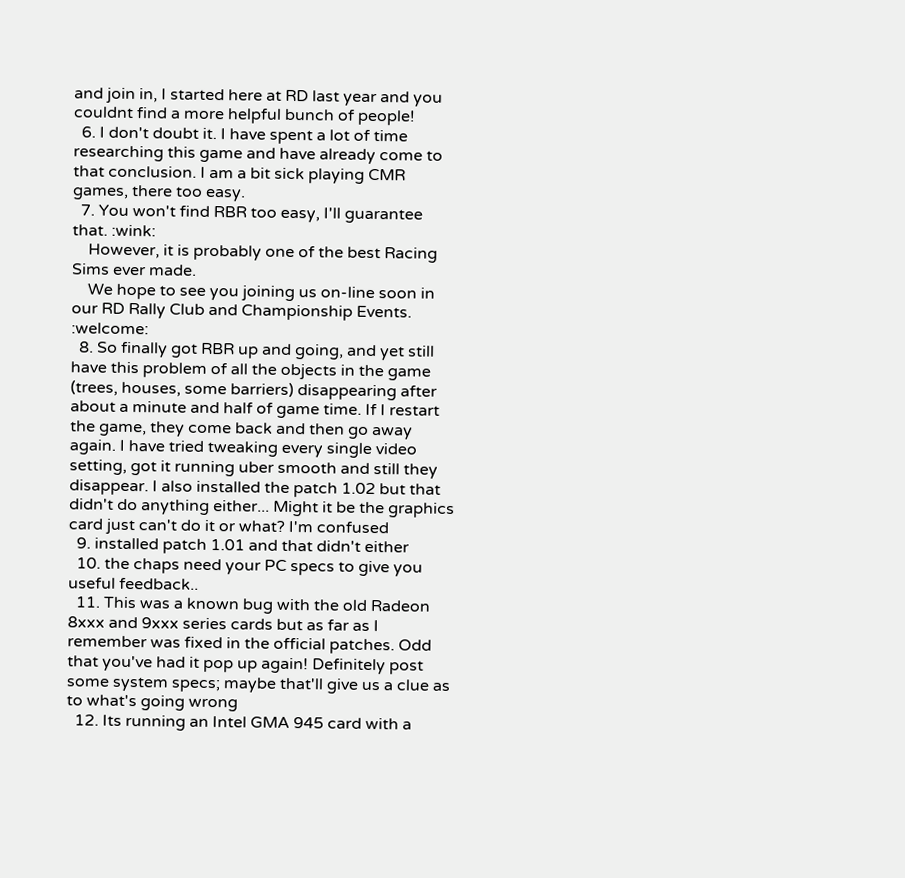and join in, I started here at RD last year and you couldnt find a more helpful bunch of people!
  6. I don't doubt it. I have spent a lot of time researching this game and have already come to that conclusion. I am a bit sick playing CMR games, there too easy.
  7. You won't find RBR too easy, I'll guarantee that. :wink:
    However, it is probably one of the best Racing Sims ever made.
    We hope to see you joining us on-line soon in our RD Rally Club and Championship Events. :welcome:
  8. So finally got RBR up and going, and yet still have this problem of all the objects in the game (trees, houses, some barriers) disappearing after about a minute and half of game time. If I restart the game, they come back and then go away again. I have tried tweaking every single video setting, got it running uber smooth and still they disappear. I also installed the patch 1.02 but that didn't do anything either... Might it be the graphics card just can't do it or what? I'm confused
  9. installed patch 1.01 and that didn't either
  10. the chaps need your PC specs to give you useful feedback..
  11. This was a known bug with the old Radeon 8xxx and 9xxx series cards but as far as I remember was fixed in the official patches. Odd that you've had it pop up again! Definitely post some system specs; maybe that'll give us a clue as to what's going wrong
  12. Its running an Intel GMA 945 card with a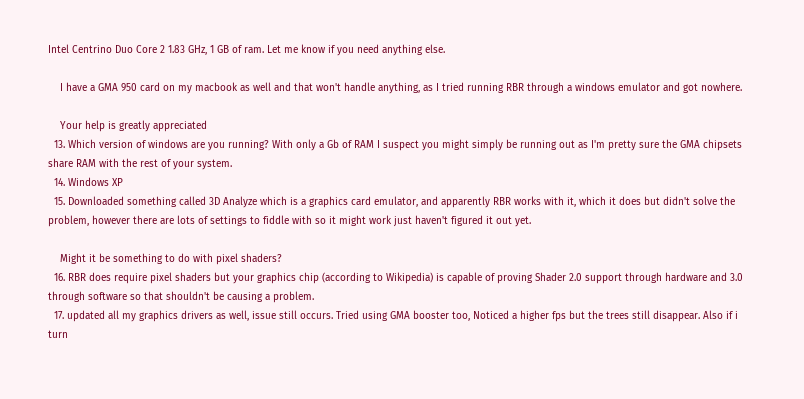Intel Centrino Duo Core 2 1.83 GHz, 1 GB of ram. Let me know if you need anything else.

    I have a GMA 950 card on my macbook as well and that won't handle anything, as I tried running RBR through a windows emulator and got nowhere.

    Your help is greatly appreciated
  13. Which version of windows are you running? With only a Gb of RAM I suspect you might simply be running out as I'm pretty sure the GMA chipsets share RAM with the rest of your system.
  14. Windows XP
  15. Downloaded something called 3D Analyze which is a graphics card emulator, and apparently RBR works with it, which it does but didn't solve the problem, however there are lots of settings to fiddle with so it might work just haven't figured it out yet.

    Might it be something to do with pixel shaders?
  16. RBR does require pixel shaders but your graphics chip (according to Wikipedia) is capable of proving Shader 2.0 support through hardware and 3.0 through software so that shouldn't be causing a problem.
  17. updated all my graphics drivers as well, issue still occurs. Tried using GMA booster too, Noticed a higher fps but the trees still disappear. Also if i turn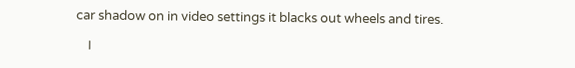car shadow on in video settings it blacks out wheels and tires.

    I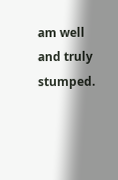am well and truly stumped.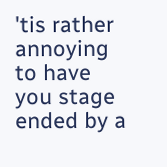'tis rather annoying to have you stage ended by a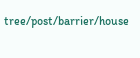tree/post/barrier/house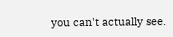you can't actually see.